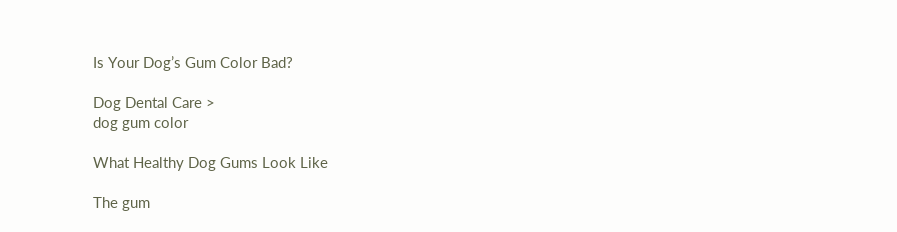Is Your Dog’s Gum Color Bad?

Dog Dental Care >
dog gum color

What Healthy Dog Gums Look Like

The gum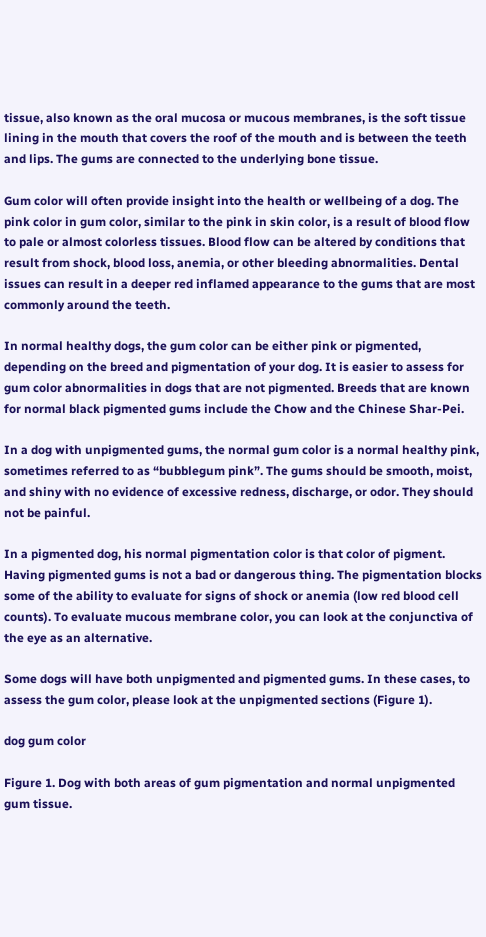tissue, also known as the oral mucosa or mucous membranes, is the soft tissue lining in the mouth that covers the roof of the mouth and is between the teeth and lips. The gums are connected to the underlying bone tissue.

Gum color will often provide insight into the health or wellbeing of a dog. The pink color in gum color, similar to the pink in skin color, is a result of blood flow to pale or almost colorless tissues. Blood flow can be altered by conditions that result from shock, blood loss, anemia, or other bleeding abnormalities. Dental issues can result in a deeper red inflamed appearance to the gums that are most commonly around the teeth.

In normal healthy dogs, the gum color can be either pink or pigmented, depending on the breed and pigmentation of your dog. It is easier to assess for gum color abnormalities in dogs that are not pigmented. Breeds that are known for normal black pigmented gums include the Chow and the Chinese Shar-Pei.

In a dog with unpigmented gums, the normal gum color is a normal healthy pink, sometimes referred to as “bubblegum pink”. The gums should be smooth, moist, and shiny with no evidence of excessive redness, discharge, or odor. They should not be painful.

In a pigmented dog, his normal pigmentation color is that color of pigment. Having pigmented gums is not a bad or dangerous thing. The pigmentation blocks some of the ability to evaluate for signs of shock or anemia (low red blood cell counts). To evaluate mucous membrane color, you can look at the conjunctiva of the eye as an alternative.

Some dogs will have both unpigmented and pigmented gums. In these cases, to assess the gum color, please look at the unpigmented sections (Figure 1).

dog gum color

Figure 1. Dog with both areas of gum pigmentation and normal unpigmented gum tissue.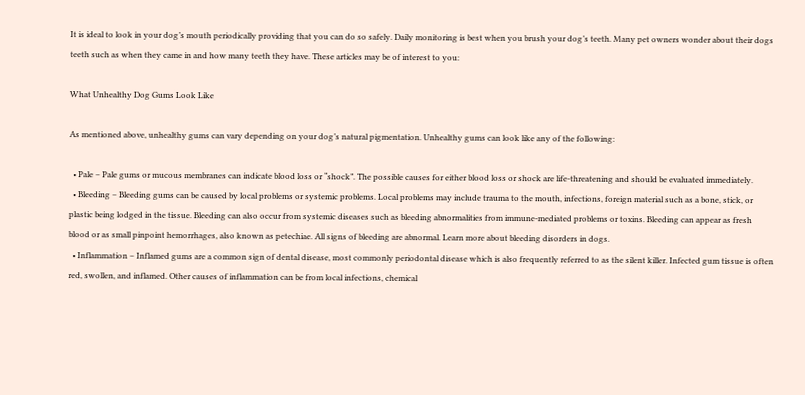It is ideal to look in your dog’s mouth periodically providing that you can do so safely. Daily monitoring is best when you brush your dog’s teeth. Many pet owners wonder about their dogs teeth such as when they came in and how many teeth they have. These articles may be of interest to you:

What Unhealthy Dog Gums Look Like

As mentioned above, unhealthy gums can vary depending on your dog’s natural pigmentation. Unhealthy gums can look like any of the following:

  • Pale – Pale gums or mucous membranes can indicate blood loss or “shock”. The possible causes for either blood loss or shock are life-threatening and should be evaluated immediately.
  • Bleeding – Bleeding gums can be caused by local problems or systemic problems. Local problems may include trauma to the mouth, infections, foreign material such as a bone, stick, or plastic being lodged in the tissue. Bleeding can also occur from systemic diseases such as bleeding abnormalities from immune-mediated problems or toxins. Bleeding can appear as fresh blood or as small pinpoint hemorrhages, also known as petechiae. All signs of bleeding are abnormal. Learn more about bleeding disorders in dogs.
  • Inflammation – Inflamed gums are a common sign of dental disease, most commonly periodontal disease which is also frequently referred to as the silent killer. Infected gum tissue is often red, swollen, and inflamed. Other causes of inflammation can be from local infections, chemical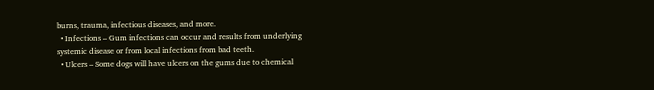burns, trauma, infectious diseases, and more.
  • Infections – Gum infections can occur and results from underlying systemic disease or from local infections from bad teeth.
  • Ulcers – Some dogs will have ulcers on the gums due to chemical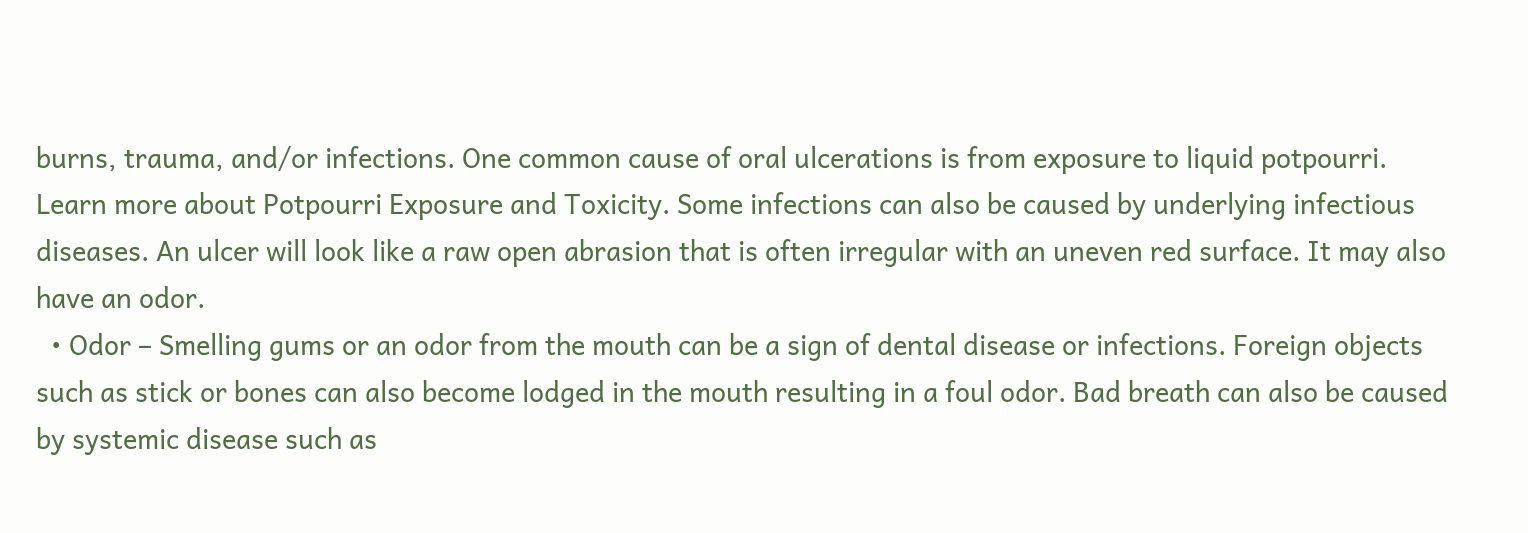burns, trauma, and/or infections. One common cause of oral ulcerations is from exposure to liquid potpourri. Learn more about Potpourri Exposure and Toxicity. Some infections can also be caused by underlying infectious diseases. An ulcer will look like a raw open abrasion that is often irregular with an uneven red surface. It may also have an odor.
  • Odor – Smelling gums or an odor from the mouth can be a sign of dental disease or infections. Foreign objects such as stick or bones can also become lodged in the mouth resulting in a foul odor. Bad breath can also be caused by systemic disease such as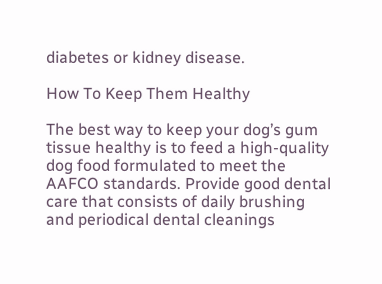diabetes or kidney disease.

How To Keep Them Healthy

The best way to keep your dog’s gum tissue healthy is to feed a high-quality dog food formulated to meet the AAFCO standards. Provide good dental care that consists of daily brushing and periodical dental cleanings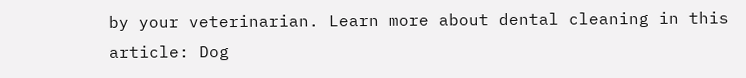by your veterinarian. Learn more about dental cleaning in this article: Dog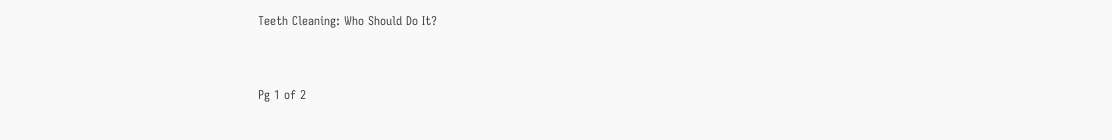Teeth Cleaning: Who Should Do It?


Pg 1 of 2